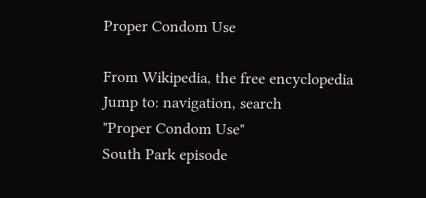Proper Condom Use

From Wikipedia, the free encyclopedia
Jump to: navigation, search
"Proper Condom Use"
South Park episode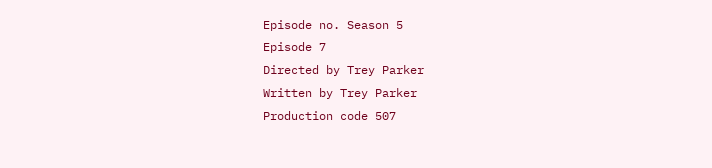Episode no. Season 5
Episode 7
Directed by Trey Parker
Written by Trey Parker
Production code 507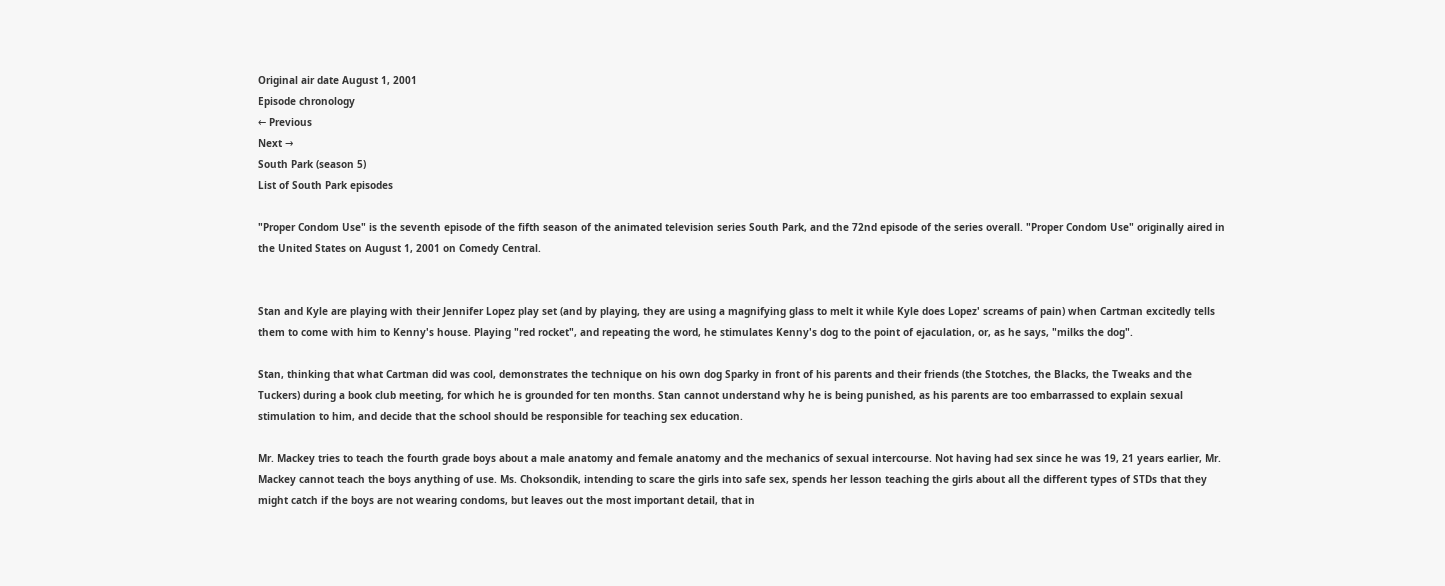Original air date August 1, 2001
Episode chronology
← Previous
Next →
South Park (season 5)
List of South Park episodes

"Proper Condom Use" is the seventh episode of the fifth season of the animated television series South Park, and the 72nd episode of the series overall. "Proper Condom Use" originally aired in the United States on August 1, 2001 on Comedy Central.


Stan and Kyle are playing with their Jennifer Lopez play set (and by playing, they are using a magnifying glass to melt it while Kyle does Lopez' screams of pain) when Cartman excitedly tells them to come with him to Kenny's house. Playing "red rocket", and repeating the word, he stimulates Kenny's dog to the point of ejaculation, or, as he says, "milks the dog".

Stan, thinking that what Cartman did was cool, demonstrates the technique on his own dog Sparky in front of his parents and their friends (the Stotches, the Blacks, the Tweaks and the Tuckers) during a book club meeting, for which he is grounded for ten months. Stan cannot understand why he is being punished, as his parents are too embarrassed to explain sexual stimulation to him, and decide that the school should be responsible for teaching sex education.

Mr. Mackey tries to teach the fourth grade boys about a male anatomy and female anatomy and the mechanics of sexual intercourse. Not having had sex since he was 19, 21 years earlier, Mr. Mackey cannot teach the boys anything of use. Ms. Choksondik, intending to scare the girls into safe sex, spends her lesson teaching the girls about all the different types of STDs that they might catch if the boys are not wearing condoms, but leaves out the most important detail, that in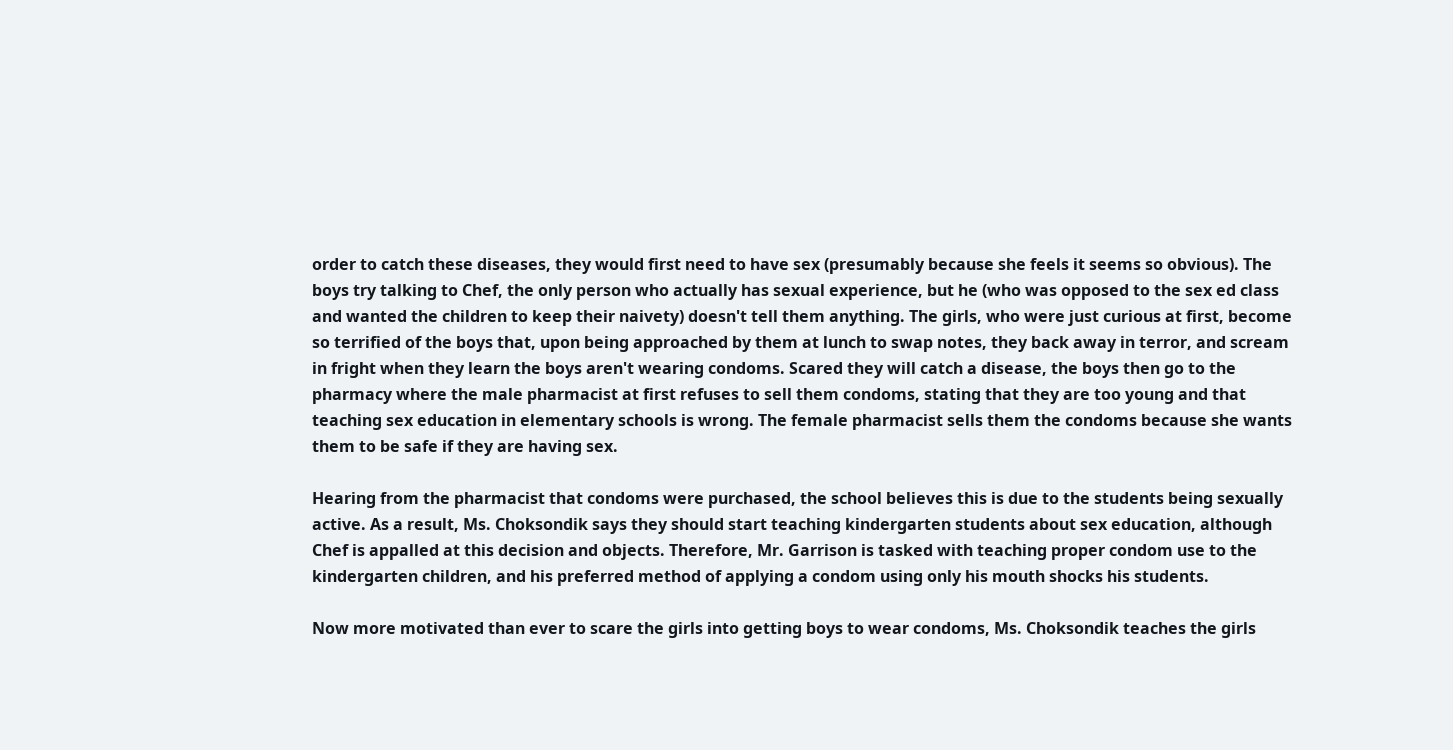order to catch these diseases, they would first need to have sex (presumably because she feels it seems so obvious). The boys try talking to Chef, the only person who actually has sexual experience, but he (who was opposed to the sex ed class and wanted the children to keep their naivety) doesn't tell them anything. The girls, who were just curious at first, become so terrified of the boys that, upon being approached by them at lunch to swap notes, they back away in terror, and scream in fright when they learn the boys aren't wearing condoms. Scared they will catch a disease, the boys then go to the pharmacy where the male pharmacist at first refuses to sell them condoms, stating that they are too young and that teaching sex education in elementary schools is wrong. The female pharmacist sells them the condoms because she wants them to be safe if they are having sex.

Hearing from the pharmacist that condoms were purchased, the school believes this is due to the students being sexually active. As a result, Ms. Choksondik says they should start teaching kindergarten students about sex education, although Chef is appalled at this decision and objects. Therefore, Mr. Garrison is tasked with teaching proper condom use to the kindergarten children, and his preferred method of applying a condom using only his mouth shocks his students.

Now more motivated than ever to scare the girls into getting boys to wear condoms, Ms. Choksondik teaches the girls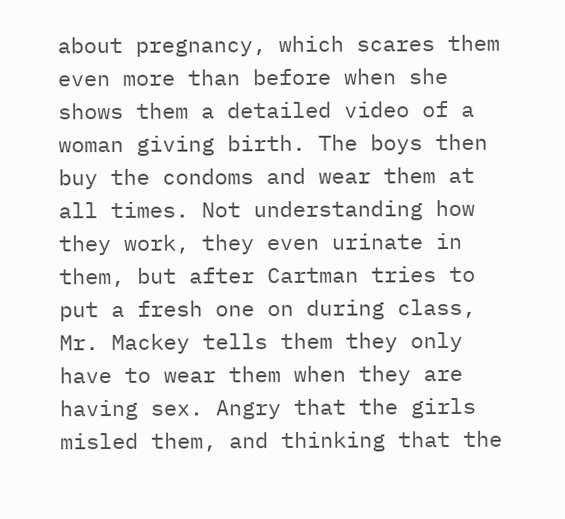about pregnancy, which scares them even more than before when she shows them a detailed video of a woman giving birth. The boys then buy the condoms and wear them at all times. Not understanding how they work, they even urinate in them, but after Cartman tries to put a fresh one on during class, Mr. Mackey tells them they only have to wear them when they are having sex. Angry that the girls misled them, and thinking that the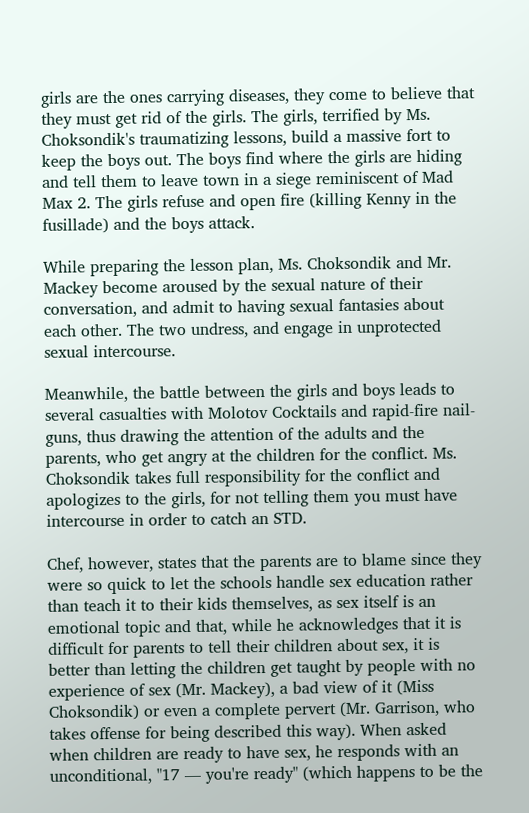girls are the ones carrying diseases, they come to believe that they must get rid of the girls. The girls, terrified by Ms. Choksondik's traumatizing lessons, build a massive fort to keep the boys out. The boys find where the girls are hiding and tell them to leave town in a siege reminiscent of Mad Max 2. The girls refuse and open fire (killing Kenny in the fusillade) and the boys attack.

While preparing the lesson plan, Ms. Choksondik and Mr. Mackey become aroused by the sexual nature of their conversation, and admit to having sexual fantasies about each other. The two undress, and engage in unprotected sexual intercourse.

Meanwhile, the battle between the girls and boys leads to several casualties with Molotov Cocktails and rapid-fire nail-guns, thus drawing the attention of the adults and the parents, who get angry at the children for the conflict. Ms. Choksondik takes full responsibility for the conflict and apologizes to the girls, for not telling them you must have intercourse in order to catch an STD.

Chef, however, states that the parents are to blame since they were so quick to let the schools handle sex education rather than teach it to their kids themselves, as sex itself is an emotional topic and that, while he acknowledges that it is difficult for parents to tell their children about sex, it is better than letting the children get taught by people with no experience of sex (Mr. Mackey), a bad view of it (Miss Choksondik) or even a complete pervert (Mr. Garrison, who takes offense for being described this way). When asked when children are ready to have sex, he responds with an unconditional, "17 — you're ready" (which happens to be the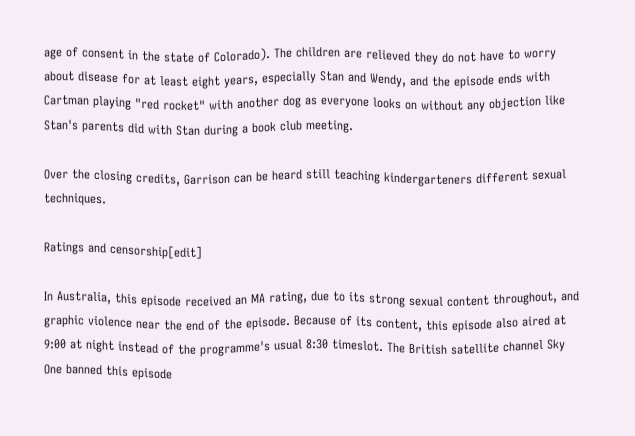age of consent in the state of Colorado). The children are relieved they do not have to worry about disease for at least eight years, especially Stan and Wendy, and the episode ends with Cartman playing "red rocket" with another dog as everyone looks on without any objection like Stan's parents did with Stan during a book club meeting.

Over the closing credits, Garrison can be heard still teaching kindergarteners different sexual techniques.

Ratings and censorship[edit]

In Australia, this episode received an MA rating, due to its strong sexual content throughout, and graphic violence near the end of the episode. Because of its content, this episode also aired at 9:00 at night instead of the programme's usual 8:30 timeslot. The British satellite channel Sky One banned this episode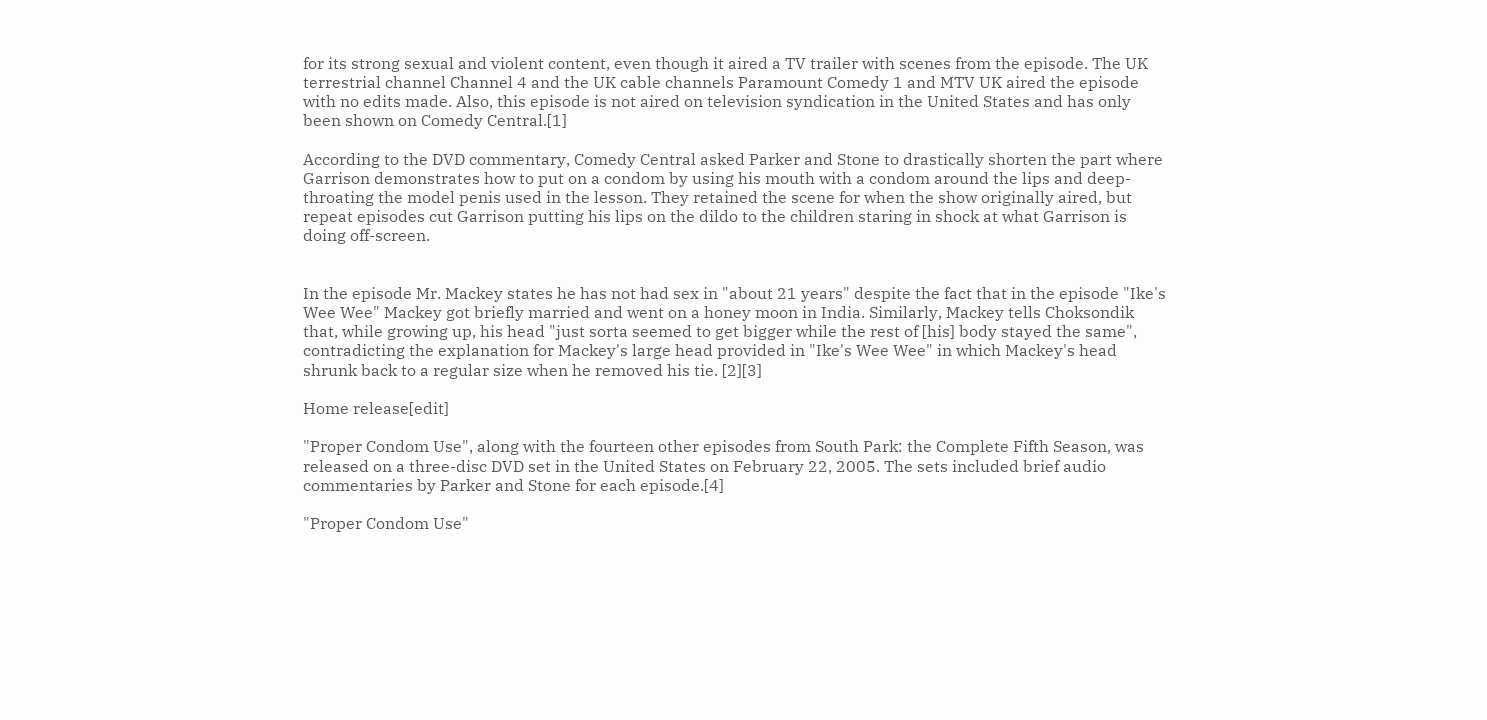for its strong sexual and violent content, even though it aired a TV trailer with scenes from the episode. The UK terrestrial channel Channel 4 and the UK cable channels Paramount Comedy 1 and MTV UK aired the episode with no edits made. Also, this episode is not aired on television syndication in the United States and has only been shown on Comedy Central.[1]

According to the DVD commentary, Comedy Central asked Parker and Stone to drastically shorten the part where Garrison demonstrates how to put on a condom by using his mouth with a condom around the lips and deep-throating the model penis used in the lesson. They retained the scene for when the show originally aired, but repeat episodes cut Garrison putting his lips on the dildo to the children staring in shock at what Garrison is doing off-screen.


In the episode Mr. Mackey states he has not had sex in "about 21 years" despite the fact that in the episode "Ike's Wee Wee" Mackey got briefly married and went on a honey moon in India. Similarly, Mackey tells Choksondik that, while growing up, his head "just sorta seemed to get bigger while the rest of [his] body stayed the same", contradicting the explanation for Mackey's large head provided in "Ike's Wee Wee" in which Mackey's head shrunk back to a regular size when he removed his tie. [2][3]

Home release[edit]

"Proper Condom Use", along with the fourteen other episodes from South Park: the Complete Fifth Season, was released on a three-disc DVD set in the United States on February 22, 2005. The sets included brief audio commentaries by Parker and Stone for each episode.[4]

"Proper Condom Use"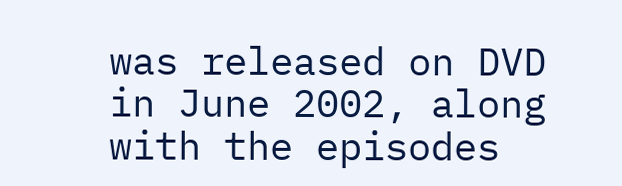was released on DVD in June 2002, along with the episodes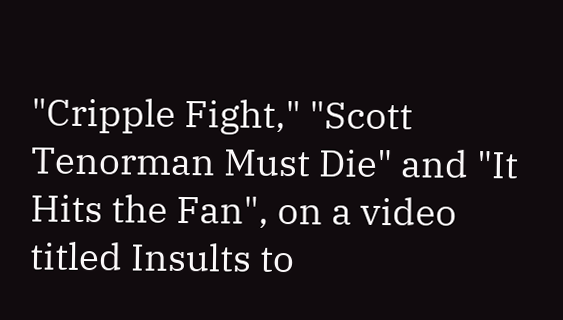"Cripple Fight," "Scott Tenorman Must Die" and "It Hits the Fan", on a video titled Insults to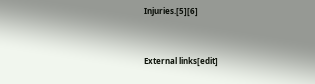Injuries.[5][6]


External links[edit]